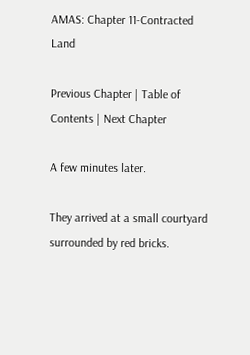AMAS: Chapter 11-Contracted Land

Previous Chapter | Table of Contents | Next Chapter

A few minutes later.

They arrived at a small courtyard surrounded by red bricks.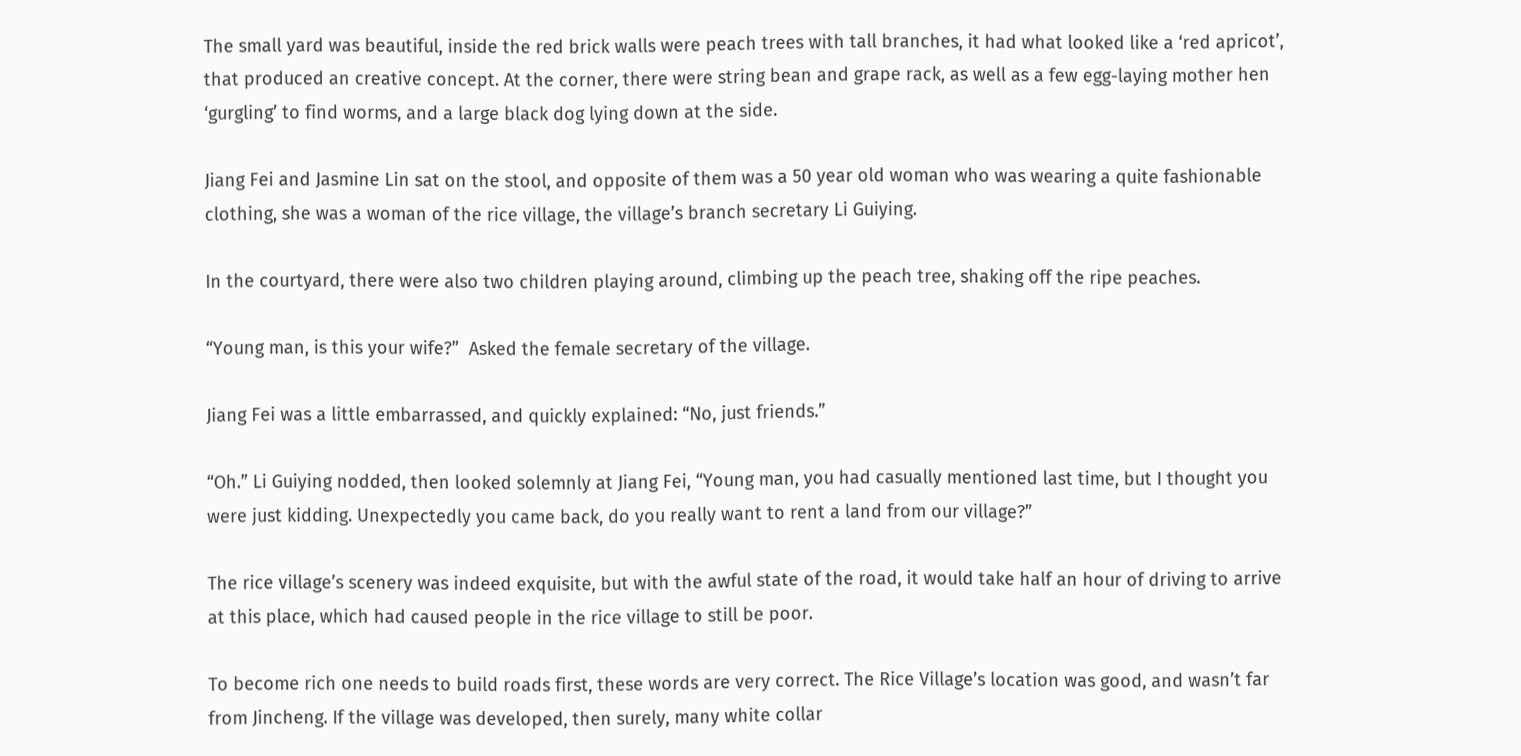The small yard was beautiful, inside the red brick walls were peach trees with tall branches, it had what looked like a ‘red apricot’, that produced an creative concept. At the corner, there were string bean and grape rack, as well as a few egg-laying mother hen ‘gurgling’ to find worms, and a large black dog lying down at the side.

Jiang Fei and Jasmine Lin sat on the stool, and opposite of them was a 50 year old woman who was wearing a quite fashionable clothing, she was a woman of the rice village, the village’s branch secretary Li Guiying.

In the courtyard, there were also two children playing around, climbing up the peach tree, shaking off the ripe peaches.

“Young man, is this your wife?”  Asked the female secretary of the village.

Jiang Fei was a little embarrassed, and quickly explained: “No, just friends.”

“Oh.” Li Guiying nodded, then looked solemnly at Jiang Fei, “Young man, you had casually mentioned last time, but I thought you were just kidding. Unexpectedly you came back, do you really want to rent a land from our village?”

The rice village’s scenery was indeed exquisite, but with the awful state of the road, it would take half an hour of driving to arrive at this place, which had caused people in the rice village to still be poor.

To become rich one needs to build roads first, these words are very correct. The Rice Village’s location was good, and wasn’t far from Jincheng. If the village was developed, then surely, many white collar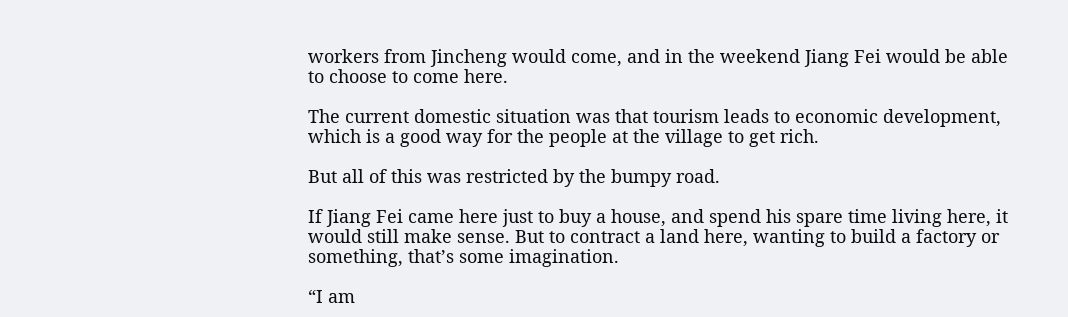workers from Jincheng would come, and in the weekend Jiang Fei would be able to choose to come here.

The current domestic situation was that tourism leads to economic development, which is a good way for the people at the village to get rich.

But all of this was restricted by the bumpy road.

If Jiang Fei came here just to buy a house, and spend his spare time living here, it would still make sense. But to contract a land here, wanting to build a factory or something, that’s some imagination.

“I am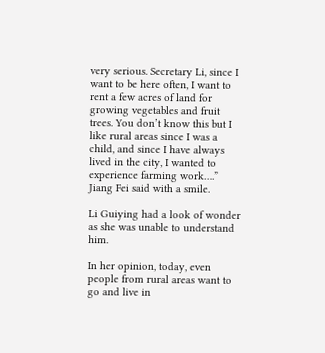very serious. Secretary Li, since I want to be here often, I want to rent a few acres of land for growing vegetables and fruit trees. You don’t know this but I like rural areas since I was a child, and since I have always lived in the city, I wanted to experience farming work….” Jiang Fei said with a smile.

Li Guiying had a look of wonder as she was unable to understand him.

In her opinion, today, even people from rural areas want to go and live in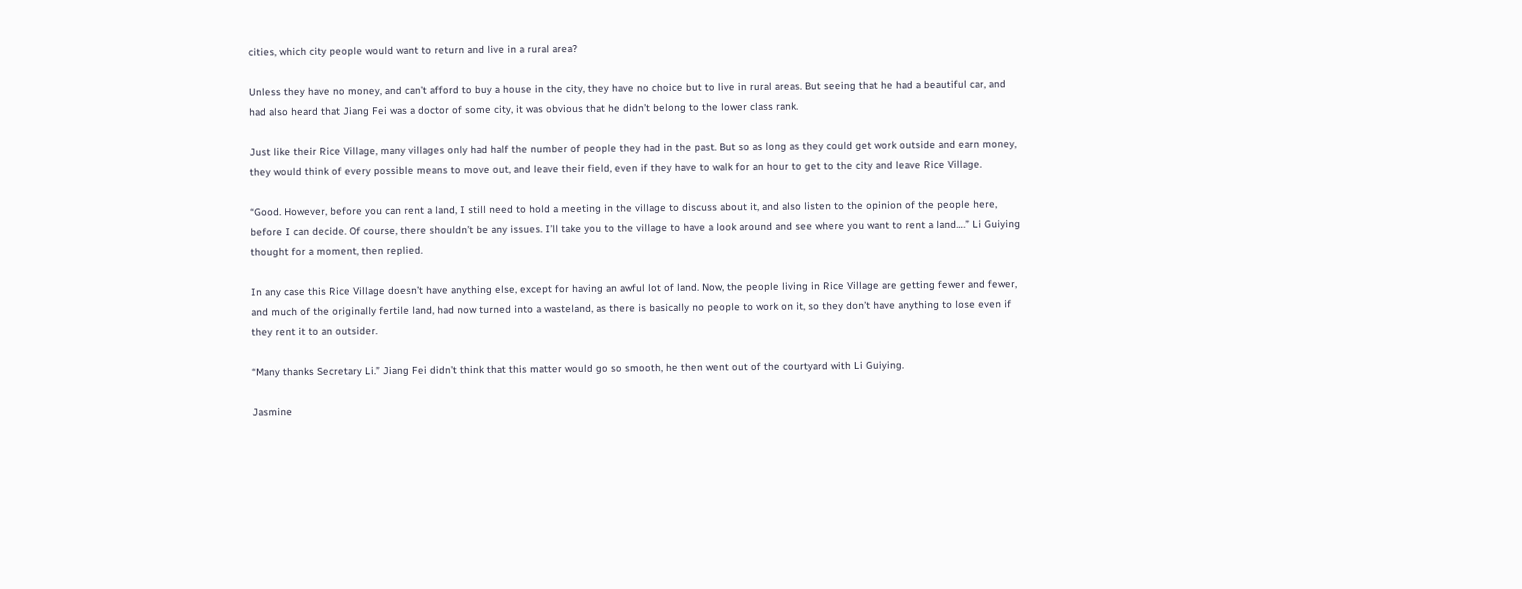cities, which city people would want to return and live in a rural area?

Unless they have no money, and can’t afford to buy a house in the city, they have no choice but to live in rural areas. But seeing that he had a beautiful car, and had also heard that Jiang Fei was a doctor of some city, it was obvious that he didn’t belong to the lower class rank.

Just like their Rice Village, many villages only had half the number of people they had in the past. But so as long as they could get work outside and earn money, they would think of every possible means to move out, and leave their field, even if they have to walk for an hour to get to the city and leave Rice Village.

“Good. However, before you can rent a land, I still need to hold a meeting in the village to discuss about it, and also listen to the opinion of the people here, before I can decide. Of course, there shouldn’t be any issues. I’ll take you to the village to have a look around and see where you want to rent a land….” Li Guiying thought for a moment, then replied.

In any case this Rice Village doesn’t have anything else, except for having an awful lot of land. Now, the people living in Rice Village are getting fewer and fewer, and much of the originally fertile land, had now turned into a wasteland, as there is basically no people to work on it, so they don’t have anything to lose even if they rent it to an outsider.

“Many thanks Secretary Li.” Jiang Fei didn’t think that this matter would go so smooth, he then went out of the courtyard with Li Guiying.

Jasmine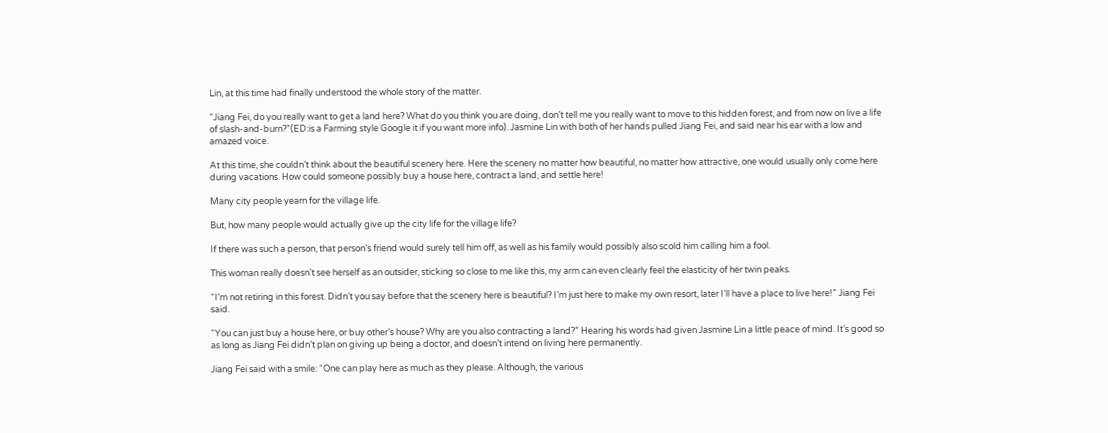Lin, at this time had finally understood the whole story of the matter.

“Jiang Fei, do you really want to get a land here? What do you think you are doing, don’t tell me you really want to move to this hidden forest, and from now on live a life of slash-and-burn?”(ED:is a Farming style Google it if you want more info). Jasmine Lin with both of her hands pulled Jiang Fei, and said near his ear with a low and amazed voice.

At this time, she couldn’t think about the beautiful scenery here. Here the scenery no matter how beautiful, no matter how attractive, one would usually only come here during vacations. How could someone possibly buy a house here, contract a land, and settle here!

Many city people yearn for the village life.

But, how many people would actually give up the city life for the village life?

If there was such a person, that person’s friend would surely tell him off, as well as his family would possibly also scold him calling him a fool.

This woman really doesn’t see herself as an outsider, sticking so close to me like this, my arm can even clearly feel the elasticity of her twin peaks.

“I’m not retiring in this forest. Didn’t you say before that the scenery here is beautiful? I’m just here to make my own resort, later I’ll have a place to live here!” Jiang Fei said.

“You can just buy a house here, or buy other’s house? Why are you also contracting a land?” Hearing his words had given Jasmine Lin a little peace of mind. It’s good so as long as Jiang Fei didn’t plan on giving up being a doctor, and doesn’t intend on living here permanently.

Jiang Fei said with a smile: “One can play here as much as they please. Although, the various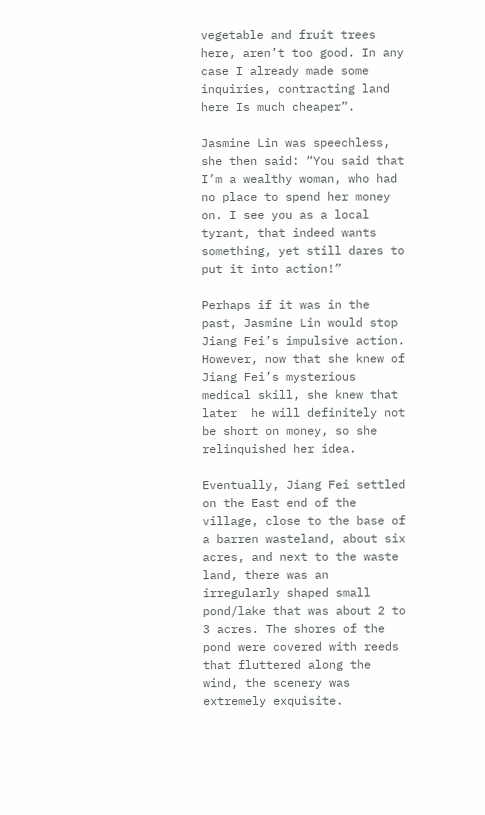vegetable and fruit trees here, aren’t too good. In any case I already made some inquiries, contracting land here Is much cheaper”.

Jasmine Lin was speechless, she then said: “You said that I’m a wealthy woman, who had no place to spend her money on. I see you as a local tyrant, that indeed wants something, yet still dares to put it into action!”

Perhaps if it was in the past, Jasmine Lin would stop Jiang Fei’s impulsive action. However, now that she knew of Jiang Fei’s mysterious medical skill, she knew that later  he will definitely not be short on money, so she relinquished her idea.

Eventually, Jiang Fei settled on the East end of the village, close to the base of a barren wasteland, about six acres, and next to the waste land, there was an irregularly shaped small pond/lake that was about 2 to 3 acres. The shores of the pond were covered with reeds that fluttered along the wind, the scenery was extremely exquisite.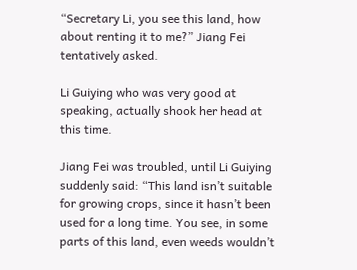“Secretary Li, you see this land, how about renting it to me?” Jiang Fei tentatively asked.

Li Guiying who was very good at speaking, actually shook her head at this time.

Jiang Fei was troubled, until Li Guiying suddenly said: “This land isn’t suitable for growing crops, since it hasn’t been used for a long time. You see, in some parts of this land, even weeds wouldn’t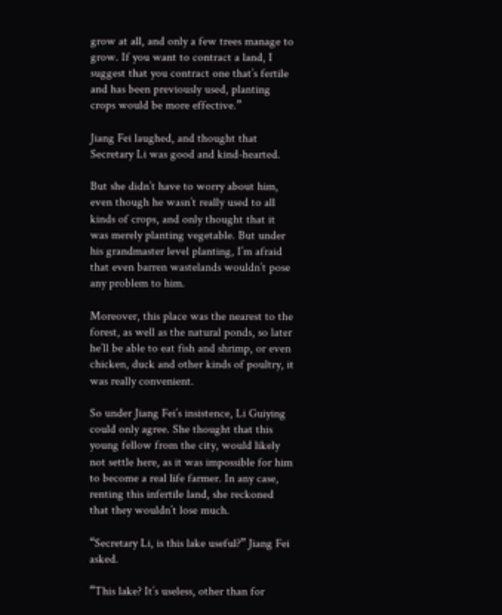grow at all, and only a few trees manage to grow. If you want to contract a land, I suggest that you contract one that’s fertile and has been previously used, planting crops would be more effective.”

Jiang Fei laughed, and thought that Secretary Li was good and kind-hearted.

But she didn’t have to worry about him, even though he wasn’t really used to all kinds of crops, and only thought that it was merely planting vegetable. But under his grandmaster level planting, I’m afraid that even barren wastelands wouldn’t pose any problem to him.

Moreover, this place was the nearest to the forest, as well as the natural ponds, so later he’ll be able to eat fish and shrimp, or even chicken, duck and other kinds of poultry, it was really convenient.

So under Jiang Fei’s insistence, Li Guiying could only agree. She thought that this young fellow from the city, would likely not settle here, as it was impossible for him to become a real life farmer. In any case, renting this infertile land, she reckoned that they wouldn’t lose much.

“Secretary Li, is this lake useful?” Jiang Fei asked.

“This lake? It’s useless, other than for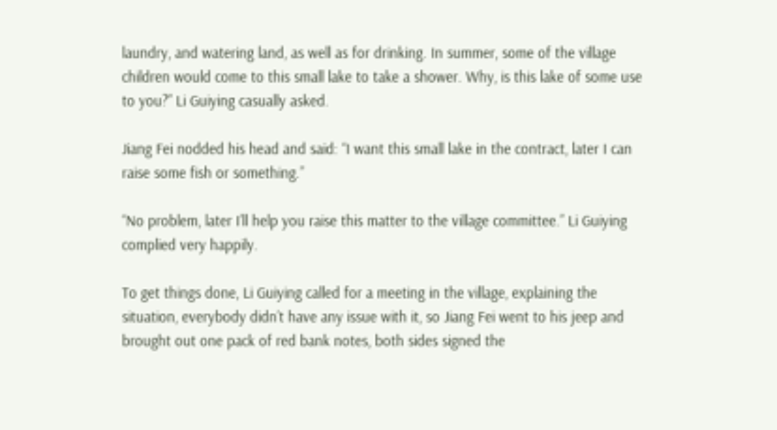laundry, and watering land, as well as for drinking. In summer, some of the village children would come to this small lake to take a shower. Why, is this lake of some use to you?” Li Guiying casually asked.

Jiang Fei nodded his head and said: “I want this small lake in the contract, later I can raise some fish or something.”

“No problem, later I’ll help you raise this matter to the village committee.” Li Guiying complied very happily.

To get things done, Li Guiying called for a meeting in the village, explaining the situation, everybody didn’t have any issue with it, so Jiang Fei went to his jeep and brought out one pack of red bank notes, both sides signed the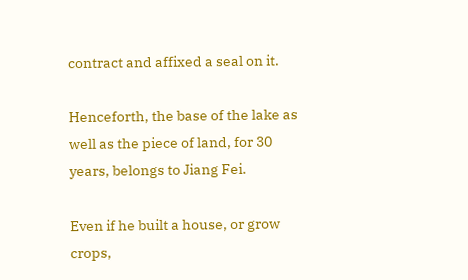contract and affixed a seal on it.

Henceforth, the base of the lake as well as the piece of land, for 30 years, belongs to Jiang Fei.

Even if he built a house, or grow crops,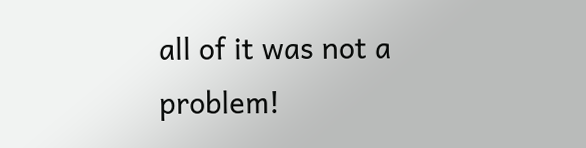all of it was not a problem!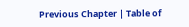Previous Chapter | Table of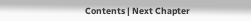Contents | Next Chapter